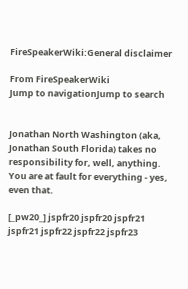FireSpeakerWiki:General disclaimer

From FireSpeakerWiki
Jump to navigationJump to search


Jonathan North Washington (aka, Jonathan South Florida) takes no responsibility for, well, anything. You are at fault for everything - yes, even that.

[_pw20_] jspfr20 jspfr20 jspfr21 jspfr21 jspfr22 jspfr22 jspfr23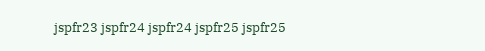jspfr23 jspfr24 jspfr24 jspfr25 jspfr25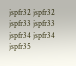jspfr32 jspfr32 jspfr33 jspfr33 jspfr34 jspfr34 jspfr35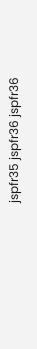jspfr35 jspfr36 jspfr36